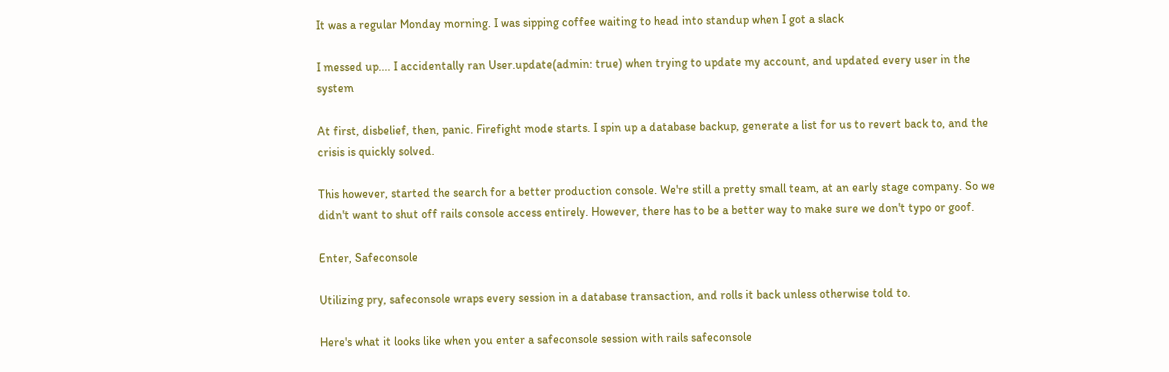It was a regular Monday morning. I was sipping coffee waiting to head into standup when I got a slack

I messed up.... I accidentally ran User.update(admin: true) when trying to update my account, and updated every user in the system

At first, disbelief, then, panic. Firefight mode starts. I spin up a database backup, generate a list for us to revert back to, and the crisis is quickly solved.

This however, started the search for a better production console. We're still a pretty small team, at an early stage company. So we didn't want to shut off rails console access entirely. However, there has to be a better way to make sure we don't typo or goof.

Enter, Safeconsole

Utilizing pry, safeconsole wraps every session in a database transaction, and rolls it back unless otherwise told to.

Here's what it looks like when you enter a safeconsole session with rails safeconsole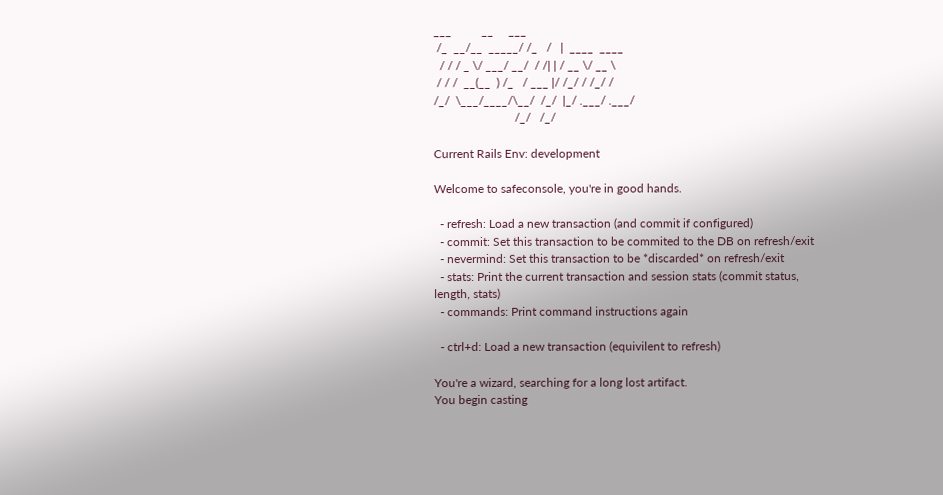___          __     ___
 /_  __/__  _____/ /_   /   |  ____  ____
  / / / _ \/ ___/ __/  / /| | / __ \/ __ \
 / / /  __(__  ) /_   / ___ |/ /_/ / /_/ /
/_/  \___/____/\__/  /_/  |_/ .___/ .___/
                           /_/   /_/

Current Rails Env: development

Welcome to safeconsole, you're in good hands.

  - refresh: Load a new transaction (and commit if configured)
  - commit: Set this transaction to be commited to the DB on refresh/exit
  - nevermind: Set this transaction to be *discarded* on refresh/exit
  - stats: Print the current transaction and session stats (commit status, length, stats)
  - commands: Print command instructions again

  - ctrl+d: Load a new transaction (equivilent to refresh)

You're a wizard, searching for a long lost artifact.
You begin casting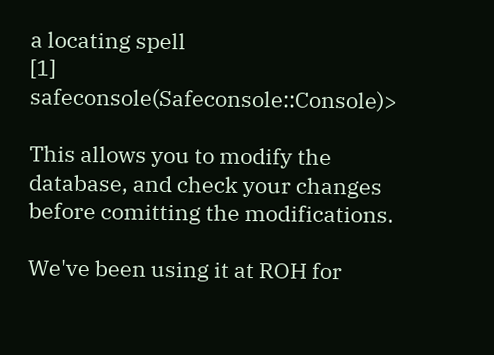a locating spell
[1] safeconsole(Safeconsole::Console)>

This allows you to modify the database, and check your changes before comitting the modifications.

We've been using it at ROH for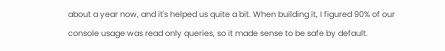about a year now, and it's helped us quite a bit. When building it, I figured 90% of our console usage was read only queries, so it made sense to be safe by default.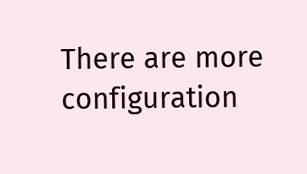There are more configuration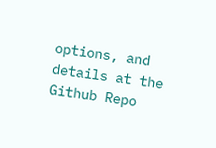options, and details at the Github Repo